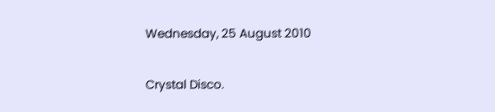Wednesday, 25 August 2010

Crystal Disco.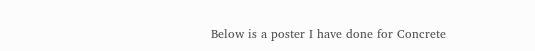Below is a poster I have done for Concrete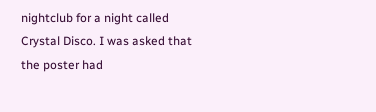nightclub for a night called Crystal Disco. I was asked that the poster had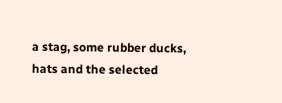a stag, some rubber ducks, hats and the selected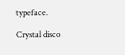typeface.

Crystal disco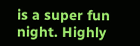is a super fun night. Highly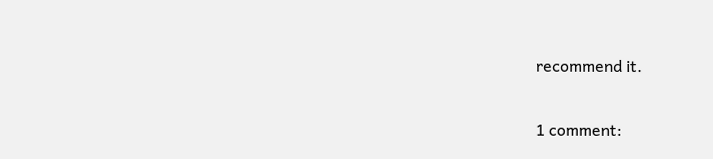recommend it.

1 comment: